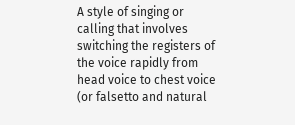A style of singing or calling that involves switching the registers of the voice rapidly from head voice to chest voice (or falsetto and natural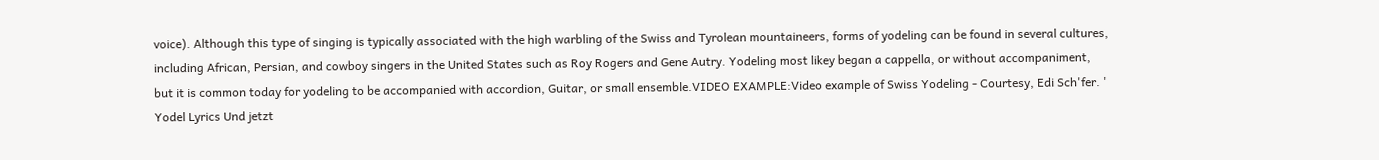voice). Although this type of singing is typically associated with the high warbling of the Swiss and Tyrolean mountaineers, forms of yodeling can be found in several cultures, including African, Persian, and cowboy singers in the United States such as Roy Rogers and Gene Autry. Yodeling most likey began a cappella, or without accompaniment, but it is common today for yodeling to be accompanied with accordion, Guitar, or small ensemble.VIDEO EXAMPLE:Video example of Swiss Yodeling - Courtesy, Edi Sch'fer. ' Yodel Lyrics Und jetzt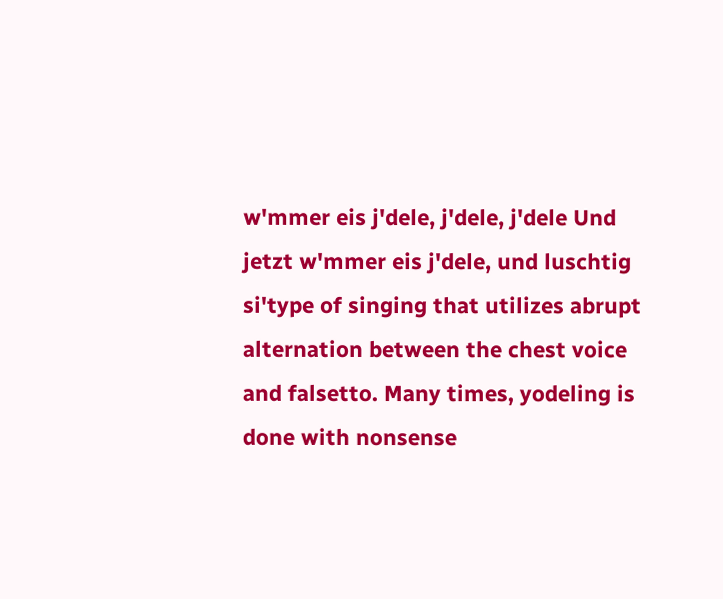w'mmer eis j'dele, j'dele, j'dele Und jetzt w'mmer eis j'dele, und luschtig si'type of singing that utilizes abrupt alternation between the chest voice and falsetto. Many times, yodeling is done with nonsense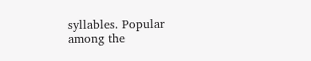syllables. Popular among the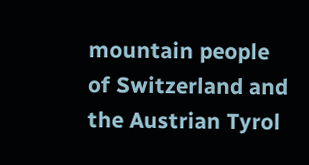mountain people of Switzerland and the Austrian Tyrol